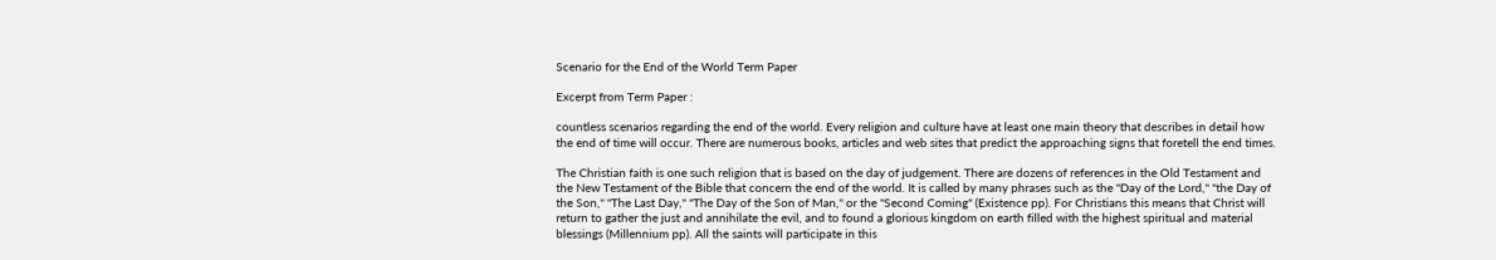Scenario for the End of the World Term Paper

Excerpt from Term Paper :

countless scenarios regarding the end of the world. Every religion and culture have at least one main theory that describes in detail how the end of time will occur. There are numerous books, articles and web sites that predict the approaching signs that foretell the end times.

The Christian faith is one such religion that is based on the day of judgement. There are dozens of references in the Old Testament and the New Testament of the Bible that concern the end of the world. It is called by many phrases such as the "Day of the Lord," "the Day of the Son," "The Last Day," "The Day of the Son of Man," or the "Second Coming" (Existence pp). For Christians this means that Christ will return to gather the just and annihilate the evil, and to found a glorious kingdom on earth filled with the highest spiritual and material blessings (Millennium pp). All the saints will participate in this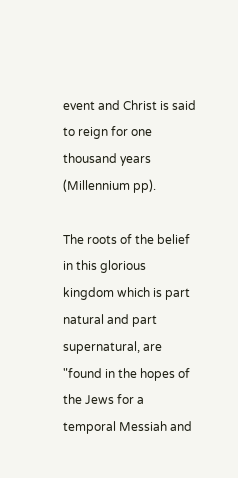event and Christ is said to reign for one thousand years (Millennium pp).

The roots of the belief in this glorious kingdom which is part natural and part supernatural, are "found in the hopes of the Jews for a temporal Messiah and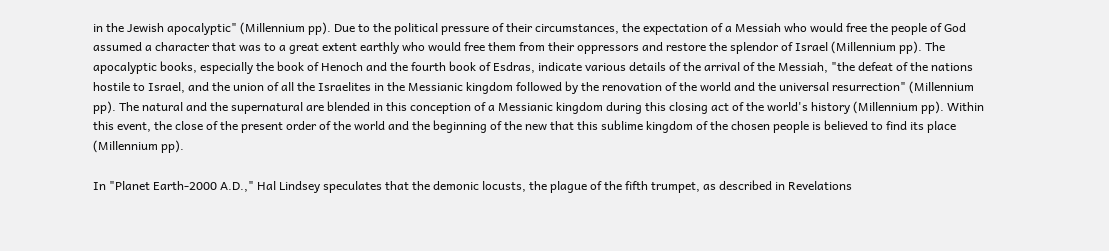in the Jewish apocalyptic" (Millennium pp). Due to the political pressure of their circumstances, the expectation of a Messiah who would free the people of God assumed a character that was to a great extent earthly who would free them from their oppressors and restore the splendor of Israel (Millennium pp). The apocalyptic books, especially the book of Henoch and the fourth book of Esdras, indicate various details of the arrival of the Messiah, "the defeat of the nations hostile to Israel, and the union of all the Israelites in the Messianic kingdom followed by the renovation of the world and the universal resurrection" (Millennium pp). The natural and the supernatural are blended in this conception of a Messianic kingdom during this closing act of the world's history (Millennium pp). Within this event, the close of the present order of the world and the beginning of the new that this sublime kingdom of the chosen people is believed to find its place (Millennium pp).

In "Planet Earth-2000 A.D.," Hal Lindsey speculates that the demonic locusts, the plague of the fifth trumpet, as described in Revelations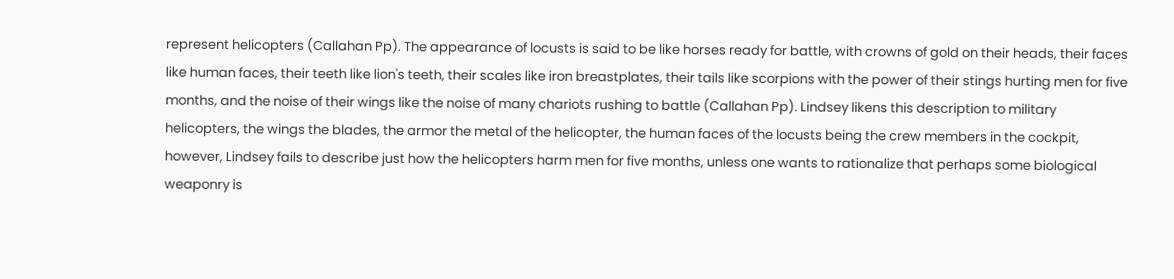represent helicopters (Callahan Pp). The appearance of locusts is said to be like horses ready for battle, with crowns of gold on their heads, their faces like human faces, their teeth like lion's teeth, their scales like iron breastplates, their tails like scorpions with the power of their stings hurting men for five months, and the noise of their wings like the noise of many chariots rushing to battle (Callahan Pp). Lindsey likens this description to military helicopters, the wings the blades, the armor the metal of the helicopter, the human faces of the locusts being the crew members in the cockpit, however, Lindsey fails to describe just how the helicopters harm men for five months, unless one wants to rationalize that perhaps some biological weaponry is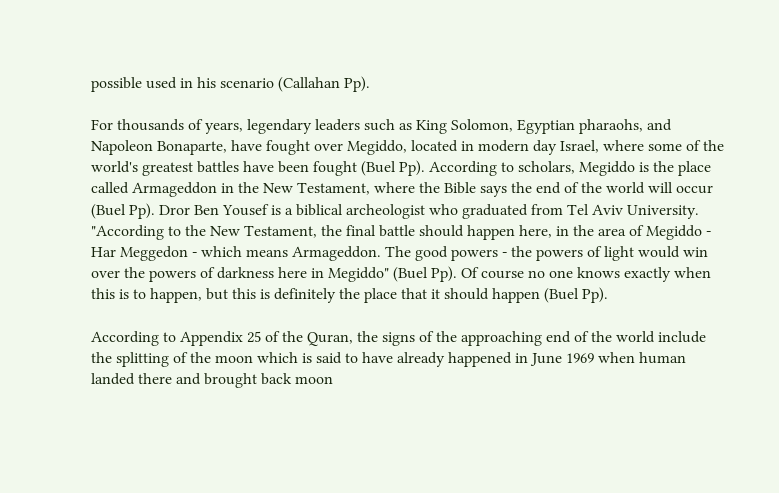possible used in his scenario (Callahan Pp).

For thousands of years, legendary leaders such as King Solomon, Egyptian pharaohs, and Napoleon Bonaparte, have fought over Megiddo, located in modern day Israel, where some of the world's greatest battles have been fought (Buel Pp). According to scholars, Megiddo is the place called Armageddon in the New Testament, where the Bible says the end of the world will occur (Buel Pp). Dror Ben Yousef is a biblical archeologist who graduated from Tel Aviv University. "According to the New Testament, the final battle should happen here, in the area of Megiddo - Har Meggedon - which means Armageddon. The good powers - the powers of light would win over the powers of darkness here in Megiddo" (Buel Pp). Of course no one knows exactly when this is to happen, but this is definitely the place that it should happen (Buel Pp).

According to Appendix 25 of the Quran, the signs of the approaching end of the world include the splitting of the moon which is said to have already happened in June 1969 when human landed there and brought back moon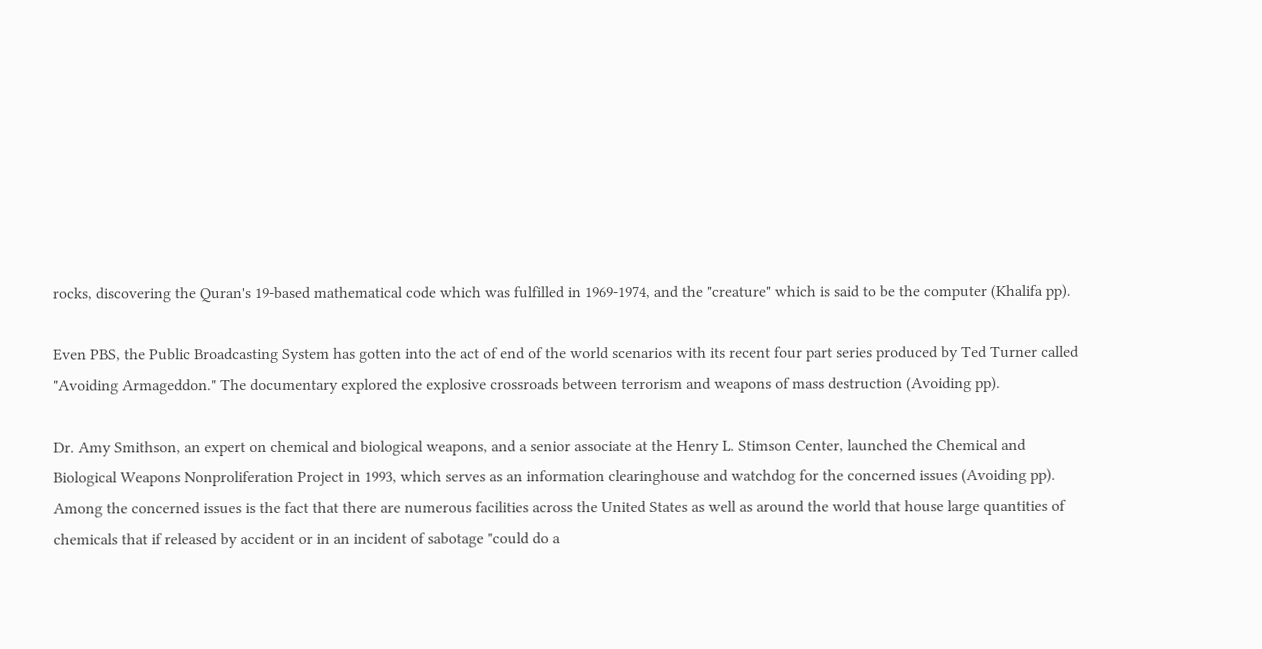rocks, discovering the Quran's 19-based mathematical code which was fulfilled in 1969-1974, and the "creature" which is said to be the computer (Khalifa pp).

Even PBS, the Public Broadcasting System has gotten into the act of end of the world scenarios with its recent four part series produced by Ted Turner called "Avoiding Armageddon." The documentary explored the explosive crossroads between terrorism and weapons of mass destruction (Avoiding pp).

Dr. Amy Smithson, an expert on chemical and biological weapons, and a senior associate at the Henry L. Stimson Center, launched the Chemical and Biological Weapons Nonproliferation Project in 1993, which serves as an information clearinghouse and watchdog for the concerned issues (Avoiding pp). Among the concerned issues is the fact that there are numerous facilities across the United States as well as around the world that house large quantities of chemicals that if released by accident or in an incident of sabotage "could do a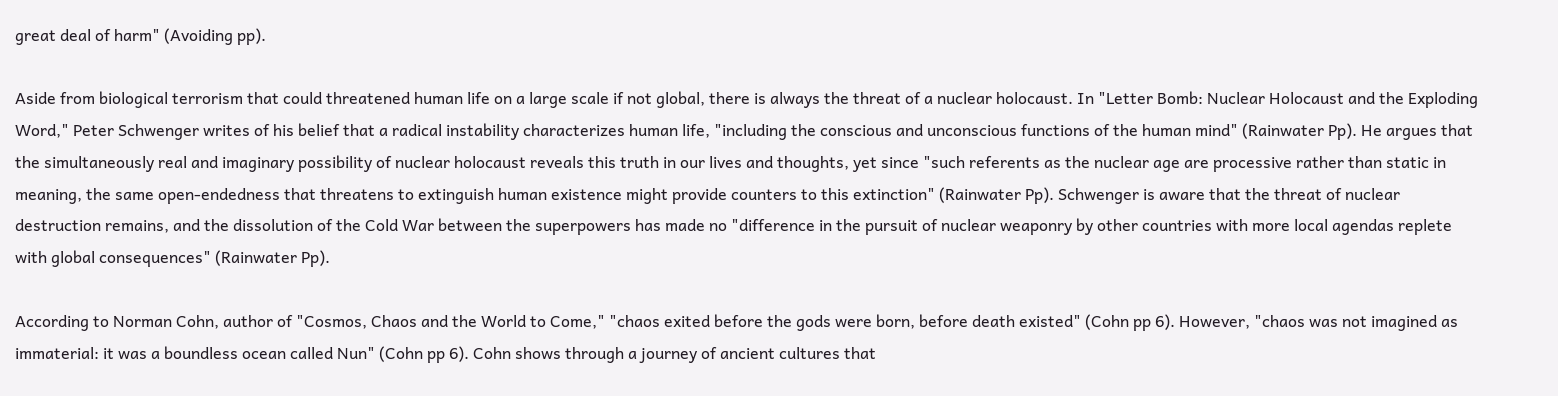great deal of harm" (Avoiding pp).

Aside from biological terrorism that could threatened human life on a large scale if not global, there is always the threat of a nuclear holocaust. In "Letter Bomb: Nuclear Holocaust and the Exploding Word," Peter Schwenger writes of his belief that a radical instability characterizes human life, "including the conscious and unconscious functions of the human mind" (Rainwater Pp). He argues that the simultaneously real and imaginary possibility of nuclear holocaust reveals this truth in our lives and thoughts, yet since "such referents as the nuclear age are processive rather than static in meaning, the same open-endedness that threatens to extinguish human existence might provide counters to this extinction" (Rainwater Pp). Schwenger is aware that the threat of nuclear destruction remains, and the dissolution of the Cold War between the superpowers has made no "difference in the pursuit of nuclear weaponry by other countries with more local agendas replete with global consequences" (Rainwater Pp).

According to Norman Cohn, author of "Cosmos, Chaos and the World to Come," "chaos exited before the gods were born, before death existed" (Cohn pp 6). However, "chaos was not imagined as immaterial: it was a boundless ocean called Nun" (Cohn pp 6). Cohn shows through a journey of ancient cultures that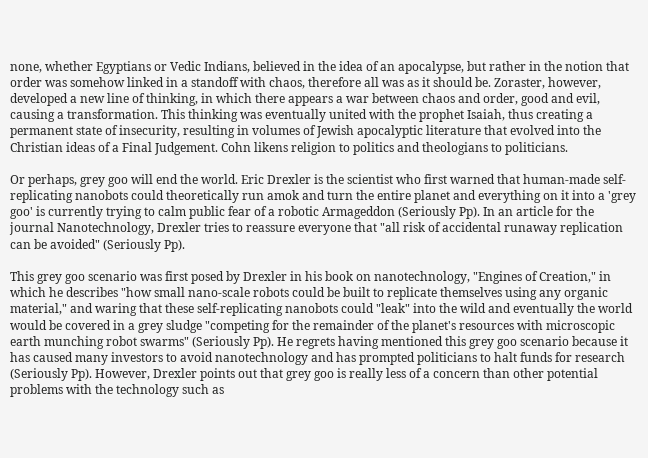none, whether Egyptians or Vedic Indians, believed in the idea of an apocalypse, but rather in the notion that order was somehow linked in a standoff with chaos, therefore all was as it should be. Zoraster, however, developed a new line of thinking, in which there appears a war between chaos and order, good and evil, causing a transformation. This thinking was eventually united with the prophet Isaiah, thus creating a permanent state of insecurity, resulting in volumes of Jewish apocalyptic literature that evolved into the Christian ideas of a Final Judgement. Cohn likens religion to politics and theologians to politicians.

Or perhaps, grey goo will end the world. Eric Drexler is the scientist who first warned that human-made self-replicating nanobots could theoretically run amok and turn the entire planet and everything on it into a 'grey goo' is currently trying to calm public fear of a robotic Armageddon (Seriously Pp). In an article for the journal Nanotechnology, Drexler tries to reassure everyone that "all risk of accidental runaway replication can be avoided" (Seriously Pp).

This grey goo scenario was first posed by Drexler in his book on nanotechnology, "Engines of Creation," in which he describes "how small nano-scale robots could be built to replicate themselves using any organic material," and waring that these self-replicating nanobots could "leak" into the wild and eventually the world would be covered in a grey sludge "competing for the remainder of the planet's resources with microscopic earth munching robot swarms" (Seriously Pp). He regrets having mentioned this grey goo scenario because it has caused many investors to avoid nanotechnology and has prompted politicians to halt funds for research (Seriously Pp). However, Drexler points out that grey goo is really less of a concern than other potential problems with the technology such as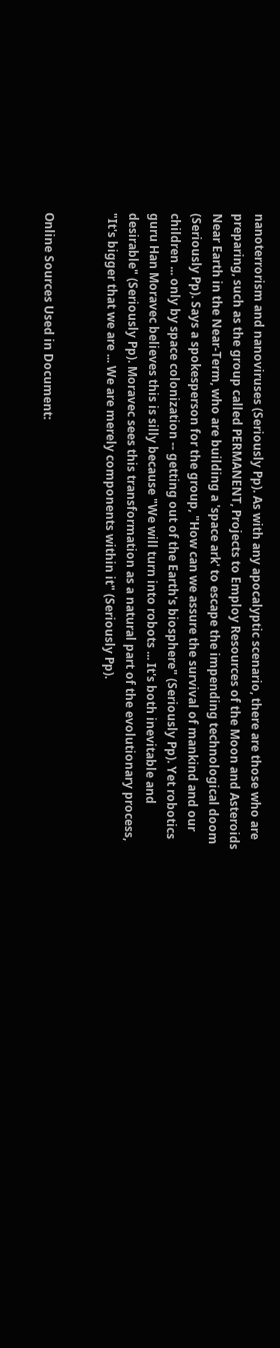nanoterrorism and nanoviruses (Seriously Pp). As with any apocalyptic scenario, there are those who are preparing, such as the group called PERMANENT, Projects to Employ Resources of the Moon and Asteroids Near Earth in the Near-Term, who are building a 'space ark' to escape the impending technological doom (Seriously Pp). Says a spokesperson for the group, "How can we assure the survival of mankind and our children ... only by space colonization -- getting out of the Earth's biosphere" (Seriously Pp). Yet robotics guru Han Moravec believes this is silly because "We will turn into robots ... It's both inevitable and desirable" (Seriously Pp). Moravec sees this transformation as a natural part of the evolutionary process, "It's bigger that we are ... We are merely components within it" (Seriously Pp).


Online Sources Used in Document: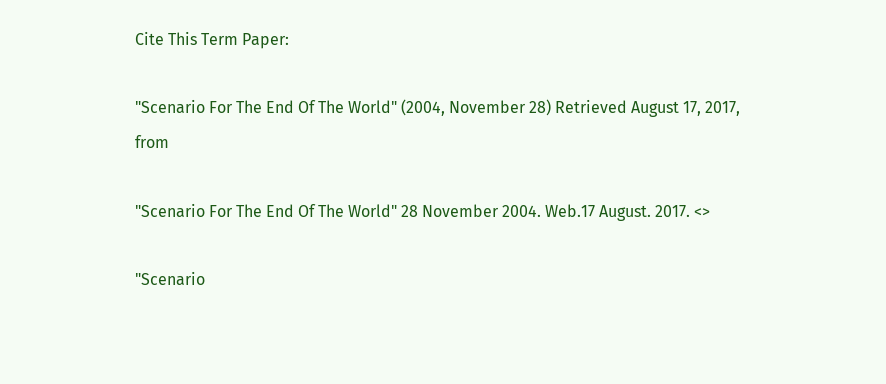Cite This Term Paper:

"Scenario For The End Of The World" (2004, November 28) Retrieved August 17, 2017, from

"Scenario For The End Of The World" 28 November 2004. Web.17 August. 2017. <>

"Scenario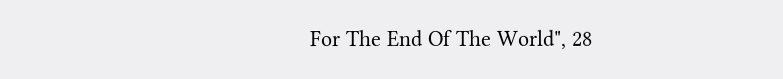For The End Of The World", 28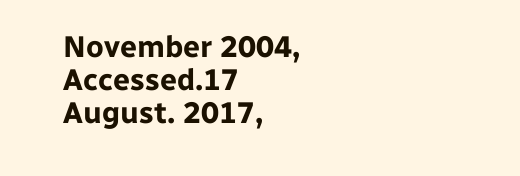November 2004, Accessed.17 August. 2017,